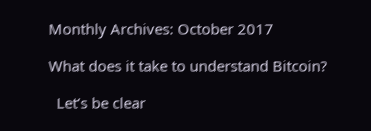Monthly Archives: October 2017

What does it take to understand Bitcoin?

  Let’s be clear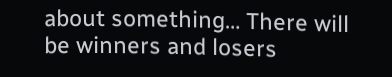about something… There will be winners and losers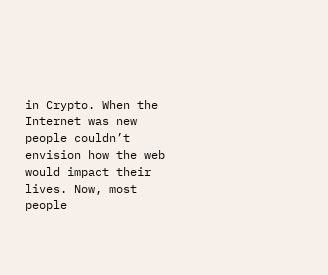in Crypto. When the Internet was new people couldn’t envision how the web would impact their lives. Now, most people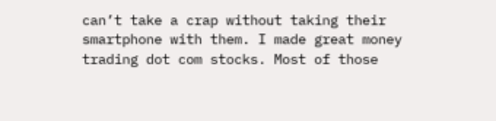can’t take a crap without taking their smartphone with them. I made great money trading dot com stocks. Most of those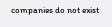companies do not exist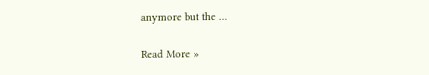anymore but the …

Read More »